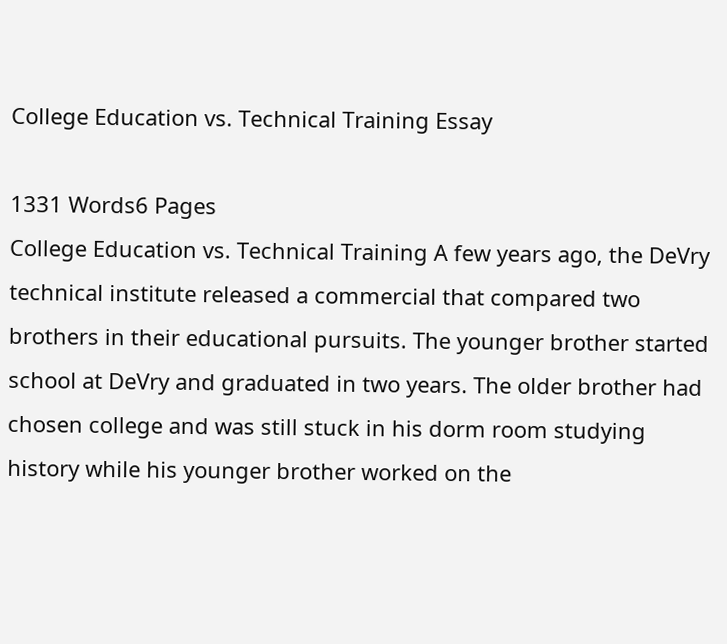College Education vs. Technical Training Essay

1331 Words6 Pages
College Education vs. Technical Training A few years ago, the DeVry technical institute released a commercial that compared two brothers in their educational pursuits. The younger brother started school at DeVry and graduated in two years. The older brother had chosen college and was still stuck in his dorm room studying history while his younger brother worked on the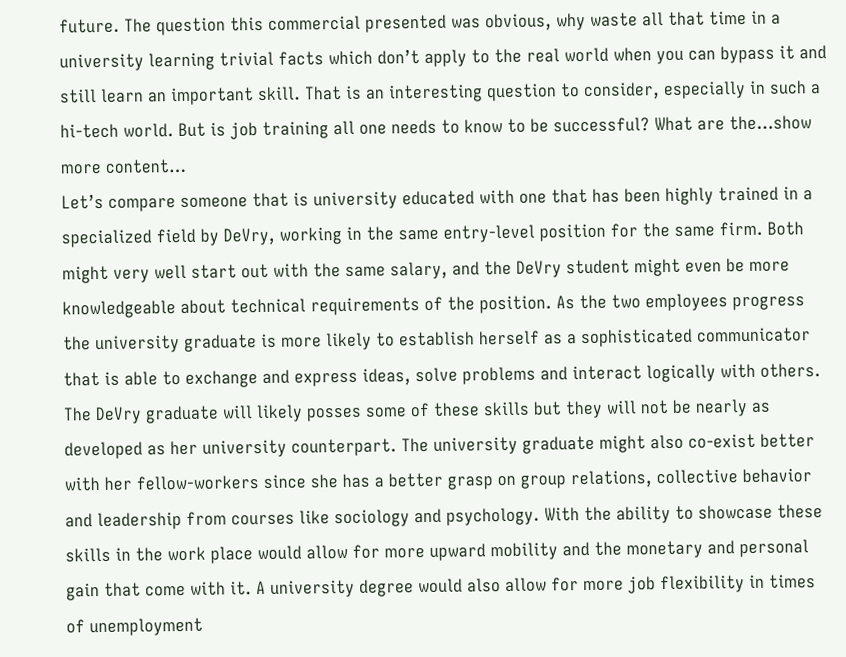future. The question this commercial presented was obvious, why waste all that time in a university learning trivial facts which don’t apply to the real world when you can bypass it and still learn an important skill. That is an interesting question to consider, especially in such a hi-tech world. But is job training all one needs to know to be successful? What are the…show more content…
Let’s compare someone that is university educated with one that has been highly trained in a specialized field by DeVry, working in the same entry-level position for the same firm. Both might very well start out with the same salary, and the DeVry student might even be more knowledgeable about technical requirements of the position. As the two employees progress the university graduate is more likely to establish herself as a sophisticated communicator that is able to exchange and express ideas, solve problems and interact logically with others. The DeVry graduate will likely posses some of these skills but they will not be nearly as developed as her university counterpart. The university graduate might also co-exist better with her fellow-workers since she has a better grasp on group relations, collective behavior and leadership from courses like sociology and psychology. With the ability to showcase these skills in the work place would allow for more upward mobility and the monetary and personal gain that come with it. A university degree would also allow for more job flexibility in times of unemployment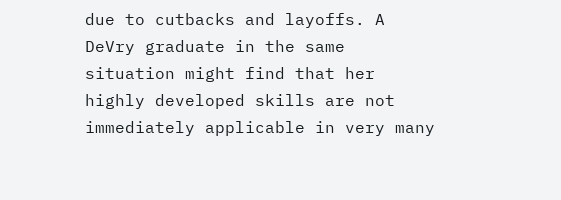due to cutbacks and layoffs. A DeVry graduate in the same situation might find that her highly developed skills are not immediately applicable in very many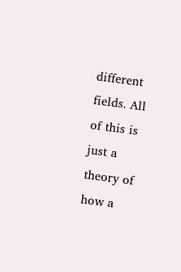different fields. All of this is just a theory of how a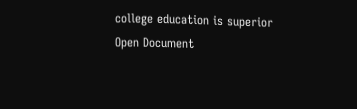college education is superior
Open Document